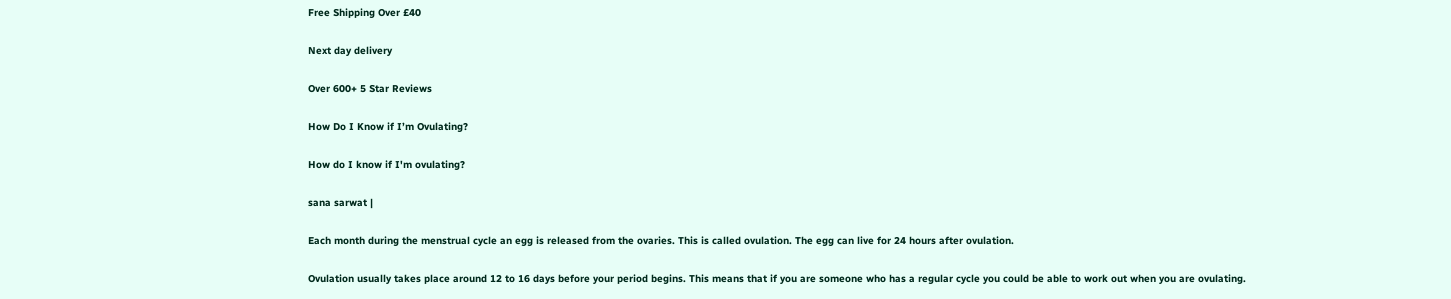Free Shipping Over £40

Next day delivery

Over 600+ 5 Star Reviews

How Do I Know if I’m Ovulating?

How do I know if I'm ovulating?

sana sarwat |

Each month during the menstrual cycle an egg is released from the ovaries. This is called ovulation. The egg can live for 24 hours after ovulation.

Ovulation usually takes place around 12 to 16 days before your period begins. This means that if you are someone who has a regular cycle you could be able to work out when you are ovulating.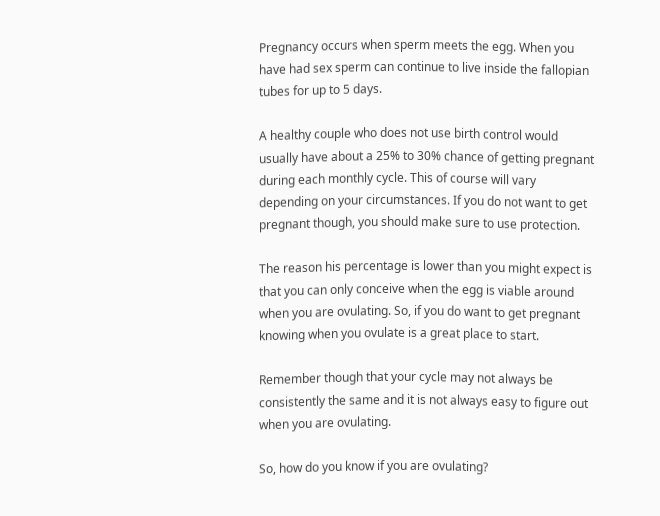Pregnancy occurs when sperm meets the egg. When you have had sex sperm can continue to live inside the fallopian tubes for up to 5 days.

A healthy couple who does not use birth control would usually have about a 25% to 30% chance of getting pregnant during each monthly cycle. This of course will vary depending on your circumstances. If you do not want to get pregnant though, you should make sure to use protection.

The reason his percentage is lower than you might expect is that you can only conceive when the egg is viable around when you are ovulating. So, if you do want to get pregnant knowing when you ovulate is a great place to start.

Remember though that your cycle may not always be consistently the same and it is not always easy to figure out when you are ovulating.

So, how do you know if you are ovulating?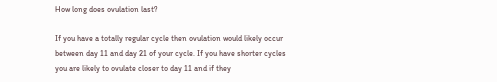How long does ovulation last?

If you have a totally regular cycle then ovulation would likely occur between day 11 and day 21 of your cycle. If you have shorter cycles you are likely to ovulate closer to day 11 and if they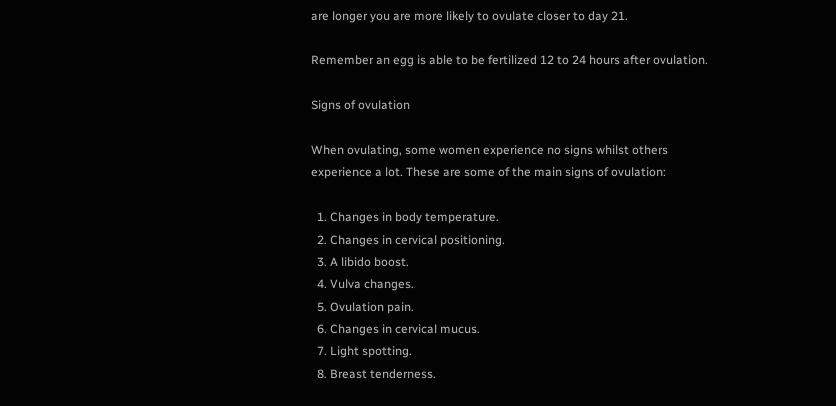are longer you are more likely to ovulate closer to day 21.

Remember an egg is able to be fertilized 12 to 24 hours after ovulation.

Signs of ovulation

When ovulating, some women experience no signs whilst others experience a lot. These are some of the main signs of ovulation:

  1. Changes in body temperature.
  2. Changes in cervical positioning.
  3. A libido boost.
  4. Vulva changes.
  5. Ovulation pain.
  6. Changes in cervical mucus.
  7. Light spotting.
  8. Breast tenderness.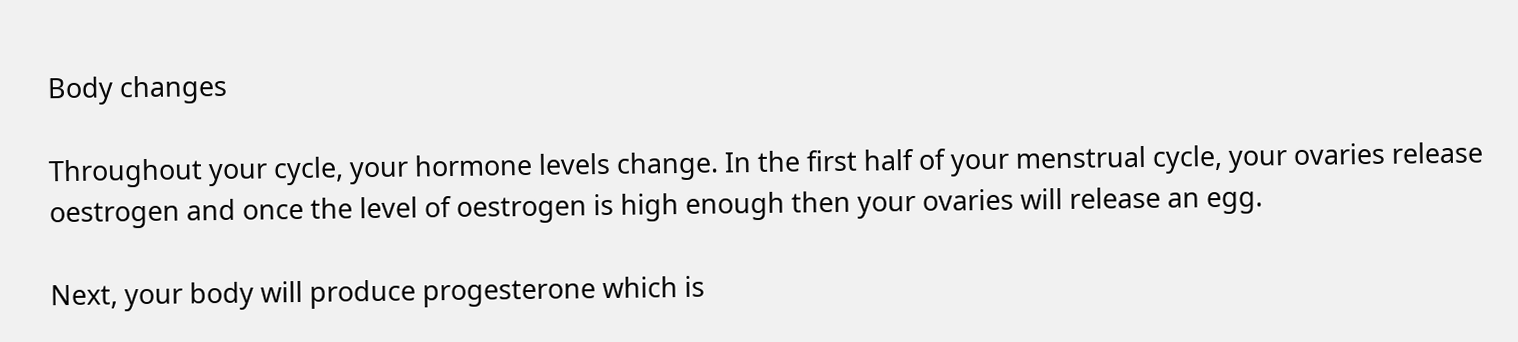Body changes

Throughout your cycle, your hormone levels change. In the first half of your menstrual cycle, your ovaries release oestrogen and once the level of oestrogen is high enough then your ovaries will release an egg.

Next, your body will produce progesterone which is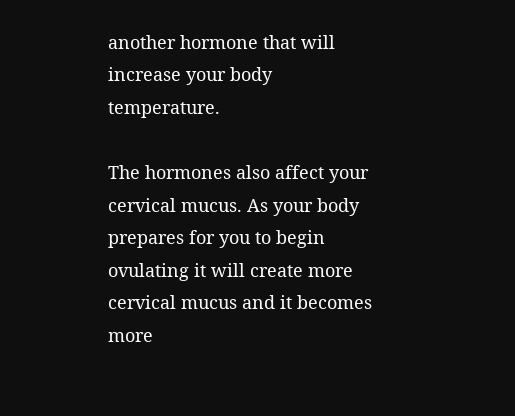another hormone that will increase your body temperature.

The hormones also affect your cervical mucus. As your body prepares for you to begin ovulating it will create more cervical mucus and it becomes more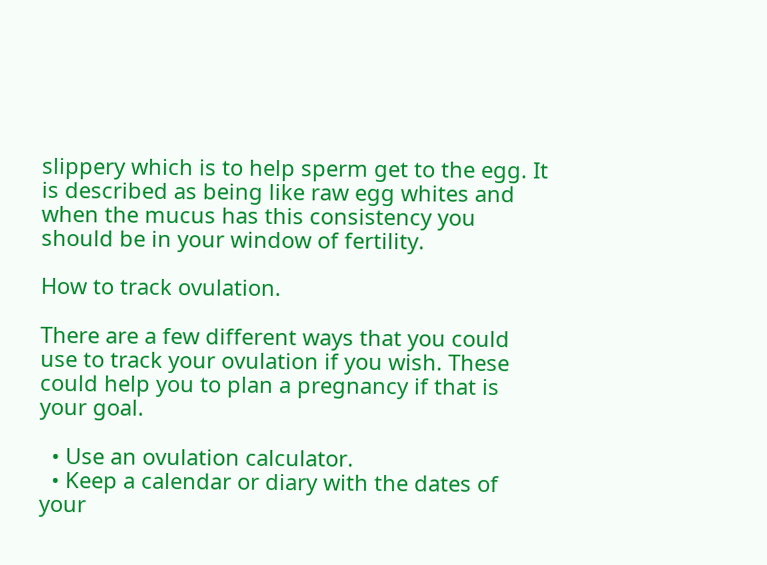slippery which is to help sperm get to the egg. It is described as being like raw egg whites and when the mucus has this consistency you should be in your window of fertility.

How to track ovulation.

There are a few different ways that you could use to track your ovulation if you wish. These could help you to plan a pregnancy if that is your goal.

  • Use an ovulation calculator.
  • Keep a calendar or diary with the dates of your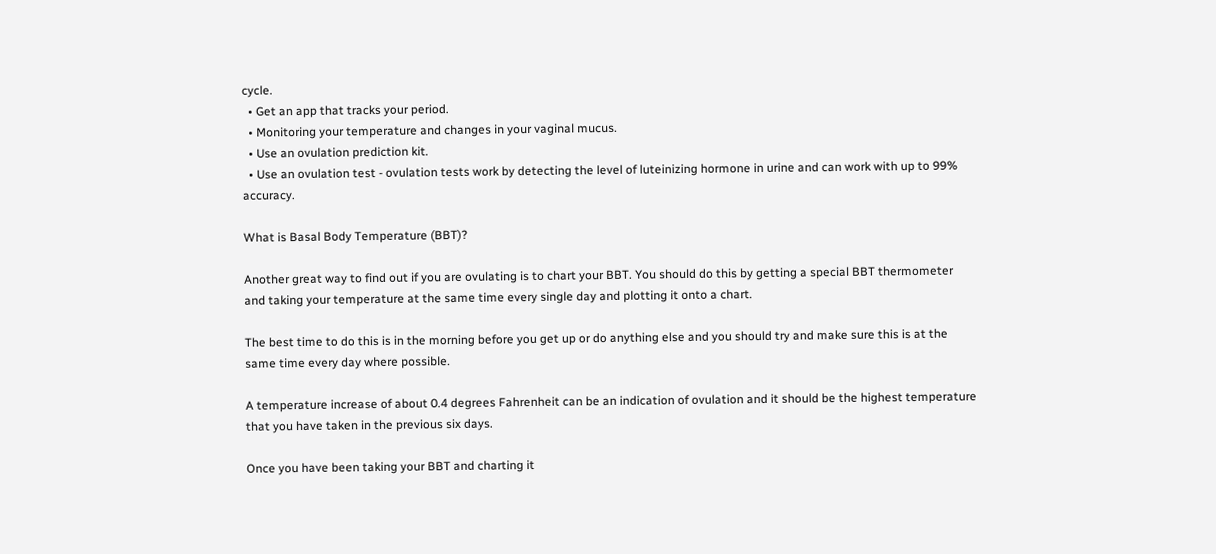cycle.
  • Get an app that tracks your period.
  • Monitoring your temperature and changes in your vaginal mucus.
  • Use an ovulation prediction kit.
  • Use an ovulation test - ovulation tests work by detecting the level of luteinizing hormone in urine and can work with up to 99% accuracy.

What is Basal Body Temperature (BBT)?

Another great way to find out if you are ovulating is to chart your BBT. You should do this by getting a special BBT thermometer and taking your temperature at the same time every single day and plotting it onto a chart.

The best time to do this is in the morning before you get up or do anything else and you should try and make sure this is at the same time every day where possible.

A temperature increase of about 0.4 degrees Fahrenheit can be an indication of ovulation and it should be the highest temperature that you have taken in the previous six days.

Once you have been taking your BBT and charting it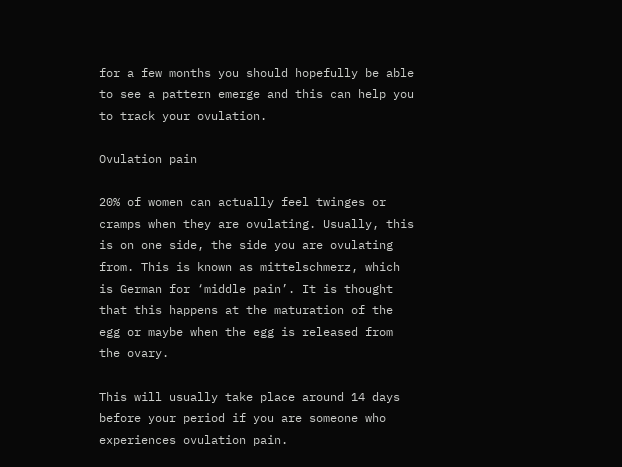for a few months you should hopefully be able to see a pattern emerge and this can help you to track your ovulation.

Ovulation pain

20% of women can actually feel twinges or cramps when they are ovulating. Usually, this is on one side, the side you are ovulating from. This is known as mittelschmerz, which is German for ‘middle pain’. It is thought that this happens at the maturation of the egg or maybe when the egg is released from the ovary.

This will usually take place around 14 days before your period if you are someone who experiences ovulation pain.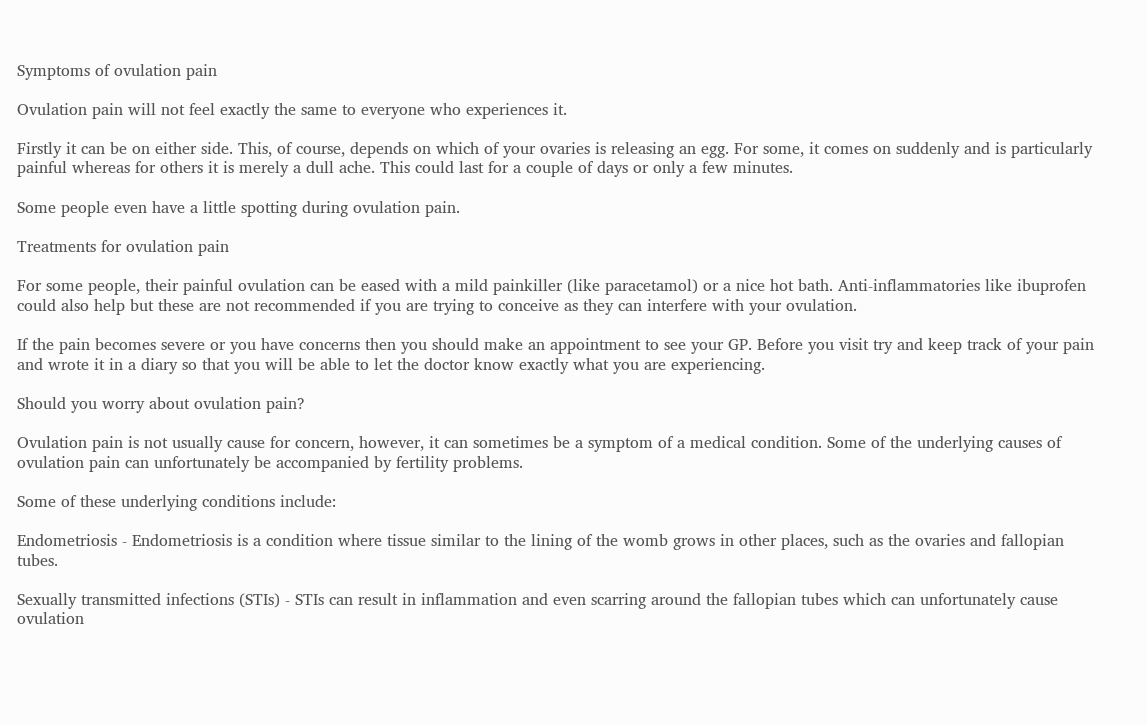Symptoms of ovulation pain

Ovulation pain will not feel exactly the same to everyone who experiences it.

Firstly it can be on either side. This, of course, depends on which of your ovaries is releasing an egg. For some, it comes on suddenly and is particularly painful whereas for others it is merely a dull ache. This could last for a couple of days or only a few minutes.

Some people even have a little spotting during ovulation pain.

Treatments for ovulation pain

For some people, their painful ovulation can be eased with a mild painkiller (like paracetamol) or a nice hot bath. Anti-inflammatories like ibuprofen could also help but these are not recommended if you are trying to conceive as they can interfere with your ovulation.

If the pain becomes severe or you have concerns then you should make an appointment to see your GP. Before you visit try and keep track of your pain and wrote it in a diary so that you will be able to let the doctor know exactly what you are experiencing.

Should you worry about ovulation pain?

Ovulation pain is not usually cause for concern, however, it can sometimes be a symptom of a medical condition. Some of the underlying causes of ovulation pain can unfortunately be accompanied by fertility problems.

Some of these underlying conditions include:

Endometriosis - Endometriosis is a condition where tissue similar to the lining of the womb grows in other places, such as the ovaries and fallopian tubes.

Sexually transmitted infections (STIs) - STIs can result in inflammation and even scarring around the fallopian tubes which can unfortunately cause ovulation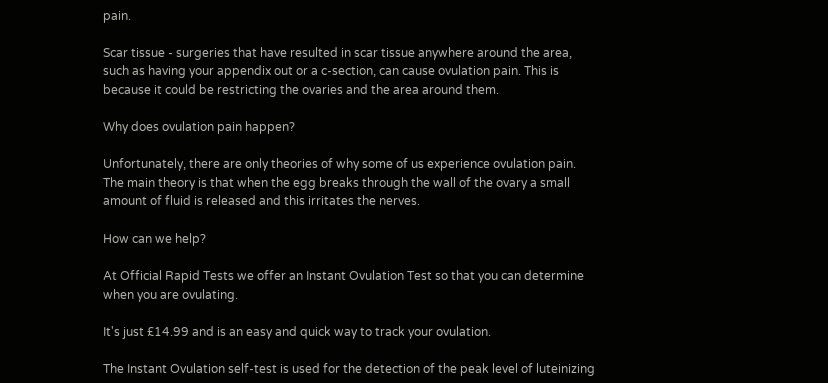pain.

Scar tissue - surgeries that have resulted in scar tissue anywhere around the area, such as having your appendix out or a c-section, can cause ovulation pain. This is because it could be restricting the ovaries and the area around them.

Why does ovulation pain happen?

Unfortunately, there are only theories of why some of us experience ovulation pain. The main theory is that when the egg breaks through the wall of the ovary a small amount of fluid is released and this irritates the nerves.

How can we help?

At Official Rapid Tests we offer an Instant Ovulation Test so that you can determine when you are ovulating.

It's just £14.99 and is an easy and quick way to track your ovulation.

The Instant Ovulation self-test is used for the detection of the peak level of luteinizing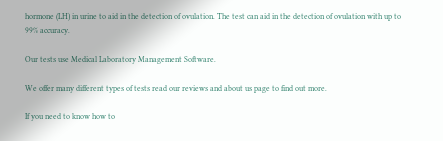hormone (LH) in urine to aid in the detection of ovulation. The test can aid in the detection of ovulation with up to 99% accuracy.

Our tests use Medical Laboratory Management Software.

We offer many different types of tests read our reviews and about us page to find out more.

If you need to know how to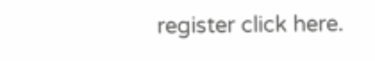register click here.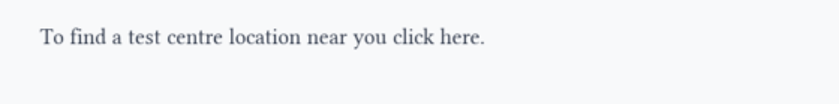To find a test centre location near you click here.